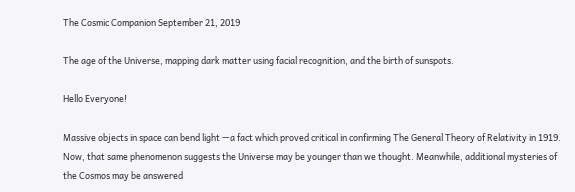The Cosmic Companion September 21, 2019

The age of the Universe, mapping dark matter using facial recognition, and the birth of sunspots.

Hello Everyone!

Massive objects in space can bend light —a fact which proved critical in confirming The General Theory of Relativity in 1919. Now, that same phenomenon suggests the Universe may be younger than we thought. Meanwhile, additional mysteries of the Cosmos may be answered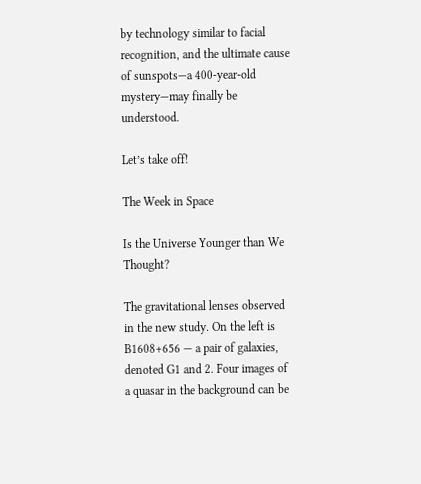by technology similar to facial recognition, and the ultimate cause of sunspots—a 400-year-old mystery—may finally be understood.

Let’s take off!

The Week in Space

Is the Universe Younger than We Thought?

The gravitational lenses observed in the new study. On the left is B1608+656 — a pair of galaxies, denoted G1 and 2. Four images of a quasar in the background can be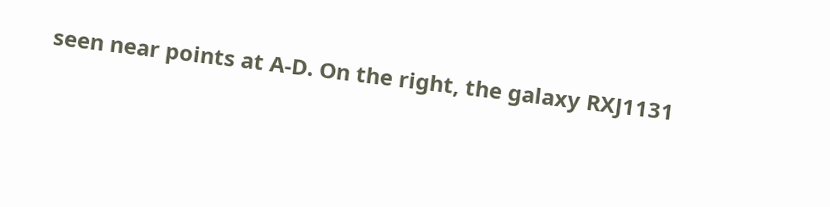seen near points at A-D. On the right, the galaxy RXJ1131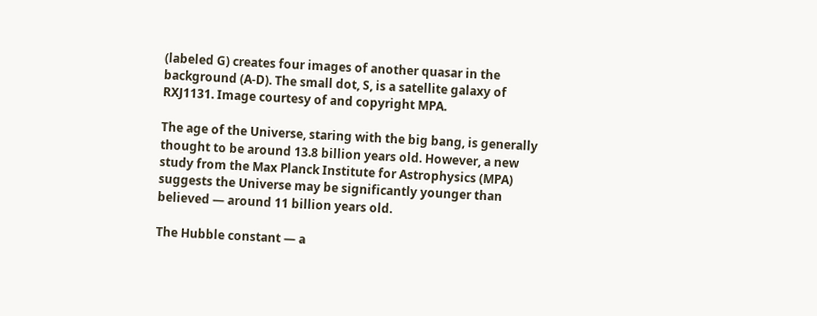(labeled G) creates four images of another quasar in the background (A-D). The small dot, S, is a satellite galaxy of RXJ1131. Image courtesy of and copyright MPA.

The age of the Universe, staring with the big bang, is generally thought to be around 13.8 billion years old. However, a new study from the Max Planck Institute for Astrophysics (MPA) suggests the Universe may be significantly younger than believed — around 11 billion years old.

The Hubble constant — a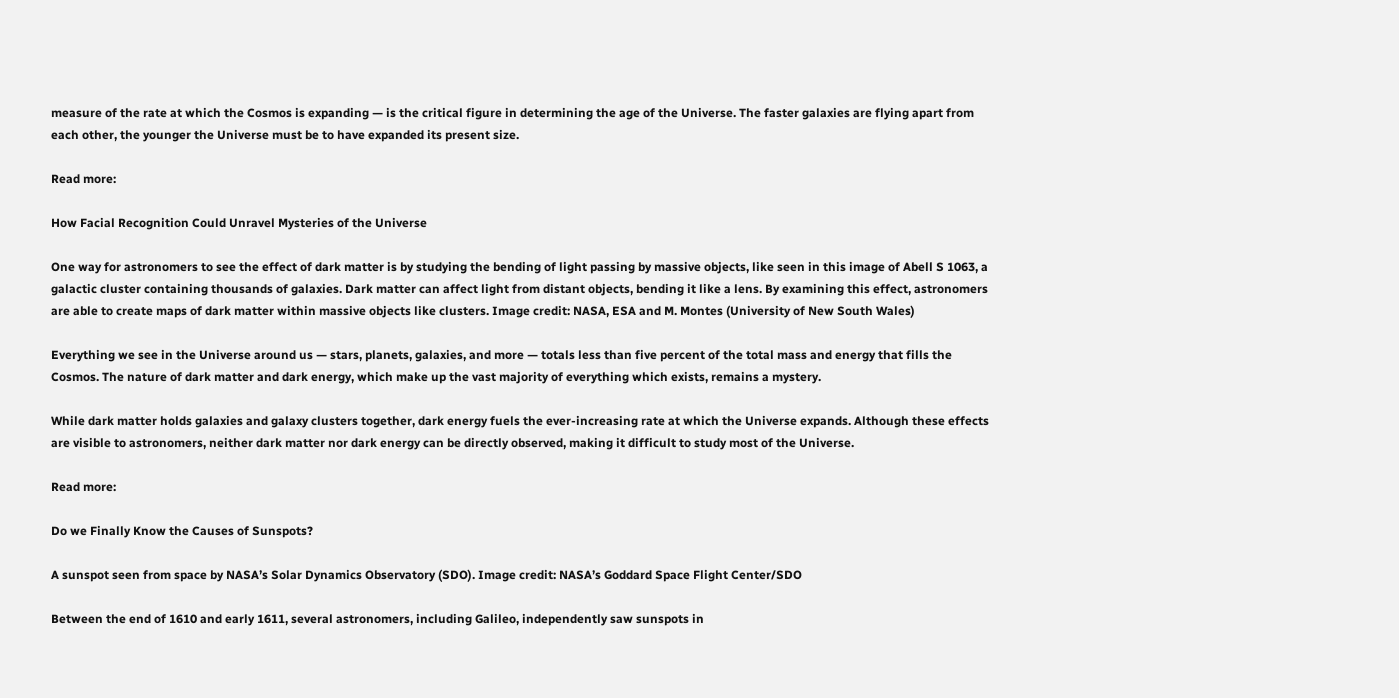measure of the rate at which the Cosmos is expanding — is the critical figure in determining the age of the Universe. The faster galaxies are flying apart from each other, the younger the Universe must be to have expanded its present size.

Read more:

How Facial Recognition Could Unravel Mysteries of the Universe

One way for astronomers to see the effect of dark matter is by studying the bending of light passing by massive objects, like seen in this image of Abell S 1063, a galactic cluster containing thousands of galaxies. Dark matter can affect light from distant objects, bending it like a lens. By examining this effect, astronomers are able to create maps of dark matter within massive objects like clusters. Image credit: NASA, ESA and M. Montes (University of New South Wales)

Everything we see in the Universe around us — stars, planets, galaxies, and more — totals less than five percent of the total mass and energy that fills the Cosmos. The nature of dark matter and dark energy, which make up the vast majority of everything which exists, remains a mystery.

While dark matter holds galaxies and galaxy clusters together, dark energy fuels the ever-increasing rate at which the Universe expands. Although these effects are visible to astronomers, neither dark matter nor dark energy can be directly observed, making it difficult to study most of the Universe.

Read more:

Do we Finally Know the Causes of Sunspots?

A sunspot seen from space by NASA’s Solar Dynamics Observatory (SDO). Image credit: NASA’s Goddard Space Flight Center/SDO

Between the end of 1610 and early 1611, several astronomers, including Galileo, independently saw sunspots in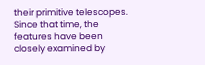their primitive telescopes. Since that time, the features have been closely examined by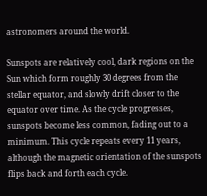astronomers around the world.

Sunspots are relatively cool, dark regions on the Sun which form roughly 30 degrees from the stellar equator, and slowly drift closer to the equator over time. As the cycle progresses, sunspots become less common, fading out to a minimum. This cycle repeats every 11 years, although the magnetic orientation of the sunspots flips back and forth each cycle.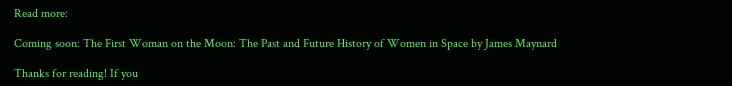Read more:

Coming soon: The First Woman on the Moon: The Past and Future History of Women in Space by James Maynard

Thanks for reading! If you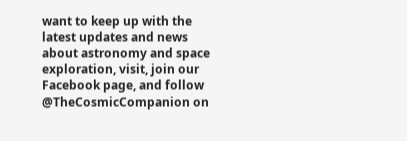want to keep up with the latest updates and news about astronomy and space exploration, visit, join our Facebook page, and follow @TheCosmicCompanion on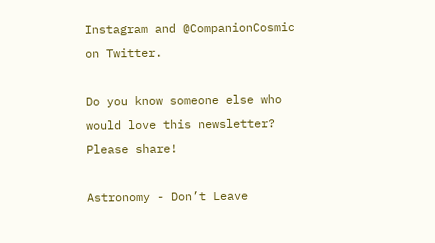Instagram and @CompanionCosmic on Twitter.

Do you know someone else who would love this newsletter? Please share!

Astronomy - Don’t Leave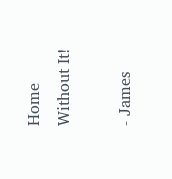Home Without It!

- James